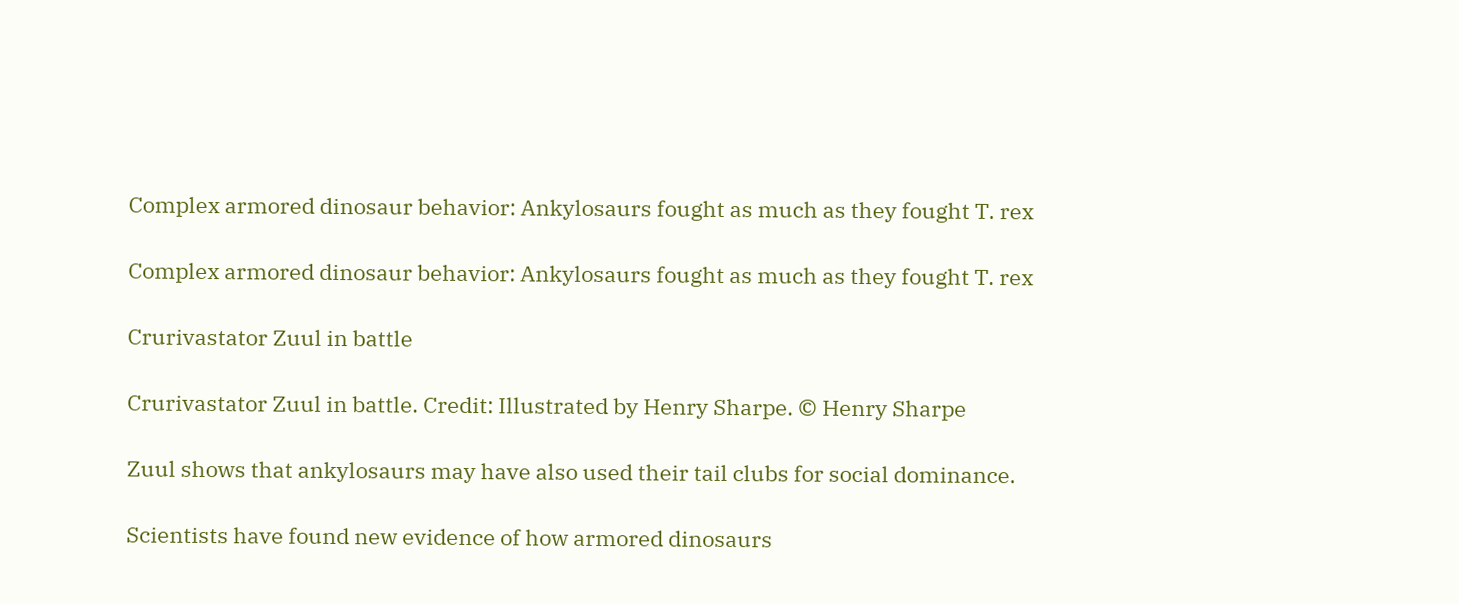Complex armored dinosaur behavior: Ankylosaurs fought as much as they fought T. rex

Complex armored dinosaur behavior: Ankylosaurs fought as much as they fought T. rex

Crurivastator Zuul in battle

Crurivastator Zuul in battle. Credit: Illustrated by Henry Sharpe. © Henry Sharpe

Zuul shows that ankylosaurs may have also used their tail clubs for social dominance.

Scientists have found new evidence of how armored dinosaurs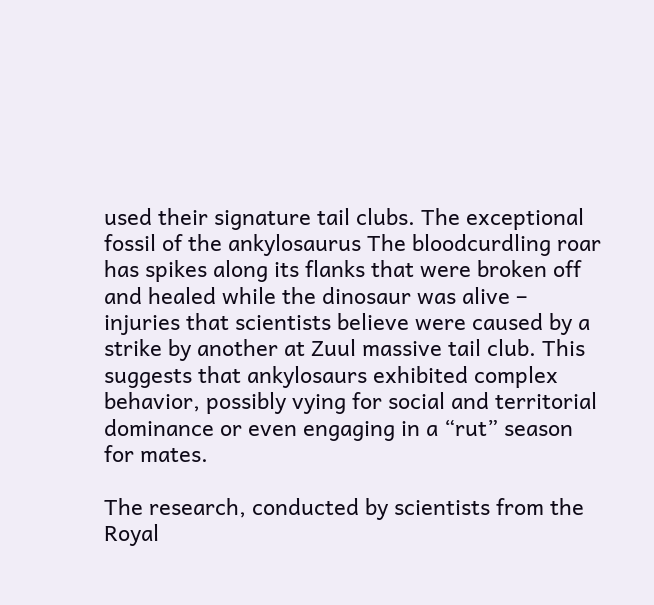used their signature tail clubs. The exceptional fossil of the ankylosaurus The bloodcurdling roar has spikes along its flanks that were broken off and healed while the dinosaur was alive – injuries that scientists believe were caused by a strike by another at Zuul massive tail club. This suggests that ankylosaurs exhibited complex behavior, possibly vying for social and territorial dominance or even engaging in a “rut” season for mates.

The research, conducted by scientists from the Royal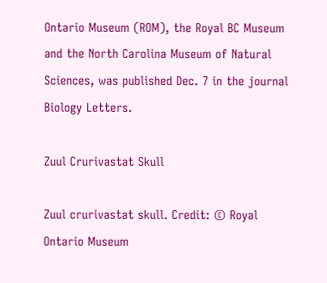Ontario Museum (ROM), the Royal BC Museum and the North Carolina Museum of Natural Sciences, was published Dec. 7 in the journal Biology Letters.

Zuul Crurivastat Skull

Zuul crurivastat skull. Credit: © Royal Ontario Museum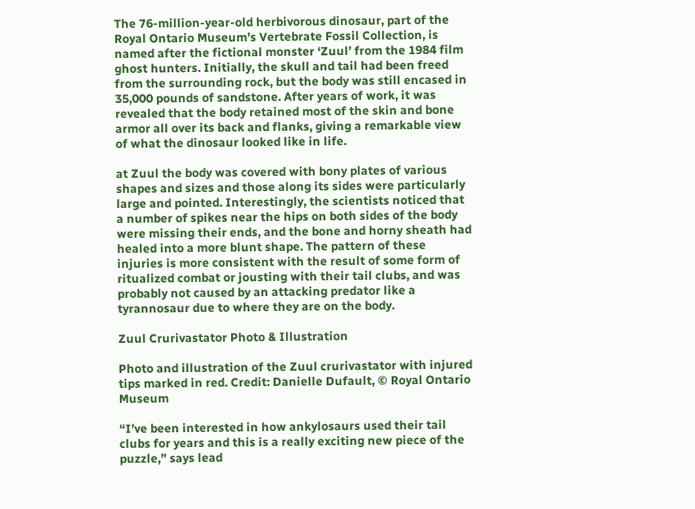The 76-million-year-old herbivorous dinosaur, part of the Royal Ontario Museum’s Vertebrate Fossil Collection, is named after the fictional monster ‘Zuul’ from the 1984 film ghost hunters. Initially, the skull and tail had been freed from the surrounding rock, but the body was still encased in 35,000 pounds of sandstone. After years of work, it was revealed that the body retained most of the skin and bone armor all over its back and flanks, giving a remarkable view of what the dinosaur looked like in life.

at Zuul the body was covered with bony plates of various shapes and sizes and those along its sides were particularly large and pointed. Interestingly, the scientists noticed that a number of spikes near the hips on both sides of the body were missing their ends, and the bone and horny sheath had healed into a more blunt shape. The pattern of these injuries is more consistent with the result of some form of ritualized combat or jousting with their tail clubs, and was probably not caused by an attacking predator like a tyrannosaur due to where they are on the body.

Zuul Crurivastator Photo & Illustration

Photo and illustration of the Zuul crurivastator with injured tips marked in red. Credit: Danielle Dufault, © Royal Ontario Museum

“I’ve been interested in how ankylosaurs used their tail clubs for years and this is a really exciting new piece of the puzzle,” says lead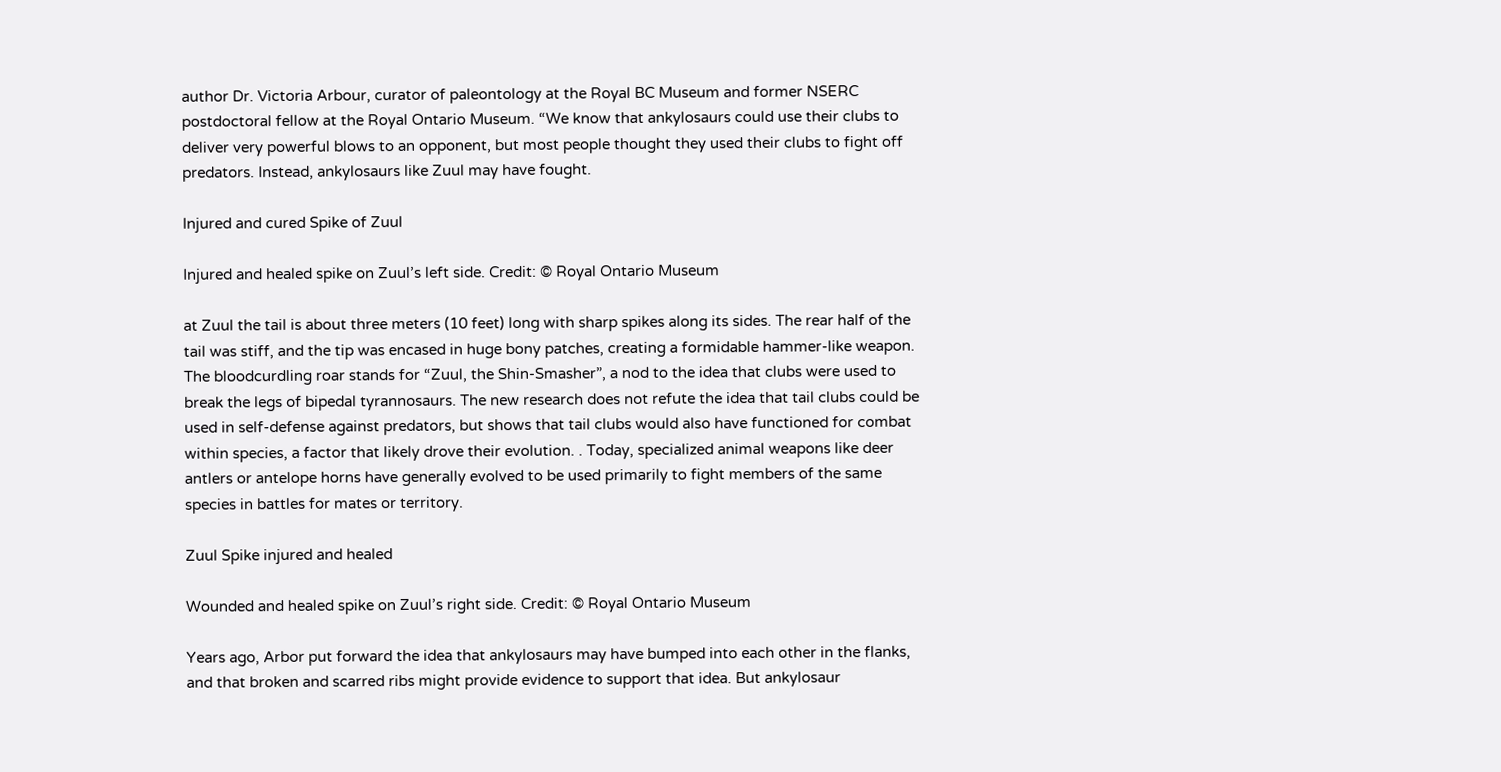author Dr. Victoria Arbour, curator of paleontology at the Royal BC Museum and former NSERC postdoctoral fellow at the Royal Ontario Museum. “We know that ankylosaurs could use their clubs to deliver very powerful blows to an opponent, but most people thought they used their clubs to fight off predators. Instead, ankylosaurs like Zuul may have fought.

Injured and cured Spike of Zuul

Injured and healed spike on Zuul’s left side. Credit: © Royal Ontario Museum

at Zuul the tail is about three meters (10 feet) long with sharp spikes along its sides. The rear half of the tail was stiff, and the tip was encased in huge bony patches, creating a formidable hammer-like weapon. The bloodcurdling roar stands for “Zuul, the Shin-Smasher”, a nod to the idea that clubs were used to break the legs of bipedal tyrannosaurs. The new research does not refute the idea that tail clubs could be used in self-defense against predators, but shows that tail clubs would also have functioned for combat within species, a factor that likely drove their evolution. . Today, specialized animal weapons like deer antlers or antelope horns have generally evolved to be used primarily to fight members of the same species in battles for mates or territory.

Zuul Spike injured and healed

Wounded and healed spike on Zuul’s right side. Credit: © Royal Ontario Museum

Years ago, Arbor put forward the idea that ankylosaurs may have bumped into each other in the flanks, and that broken and scarred ribs might provide evidence to support that idea. But ankylosaur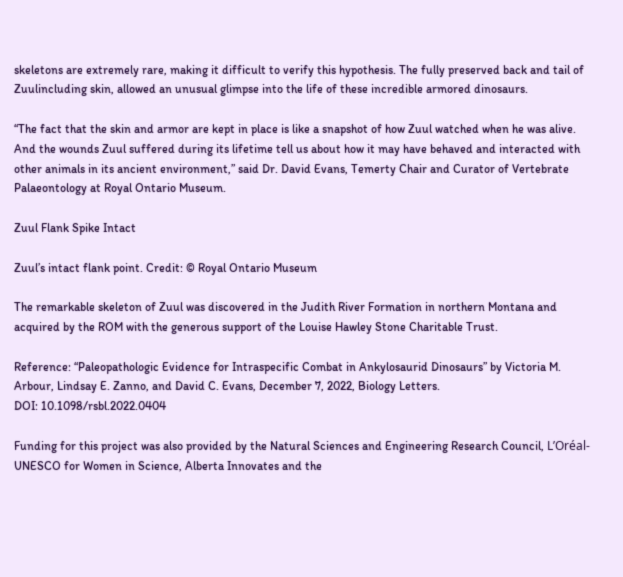skeletons are extremely rare, making it difficult to verify this hypothesis. The fully preserved back and tail of Zuulincluding skin, allowed an unusual glimpse into the life of these incredible armored dinosaurs.

“The fact that the skin and armor are kept in place is like a snapshot of how Zuul watched when he was alive. And the wounds Zuul suffered during its lifetime tell us about how it may have behaved and interacted with other animals in its ancient environment,” said Dr. David Evans, Temerty Chair and Curator of Vertebrate Palaeontology at Royal Ontario Museum.

Zuul Flank Spike Intact

Zuul’s intact flank point. Credit: © Royal Ontario Museum

The remarkable skeleton of Zuul was discovered in the Judith River Formation in northern Montana and acquired by the ROM with the generous support of the Louise Hawley Stone Charitable Trust.

Reference: “Paleopathologic Evidence for Intraspecific Combat in Ankylosaurid Dinosaurs” by Victoria M. Arbour, Lindsay E. Zanno, and David C. Evans, December 7, 2022, Biology Letters.
DOI: 10.1098/rsbl.2022.0404

Funding for this project was also provided by the Natural Sciences and Engineering Research Council, L’Oréal-UNESCO for Women in Science, Alberta Innovates and the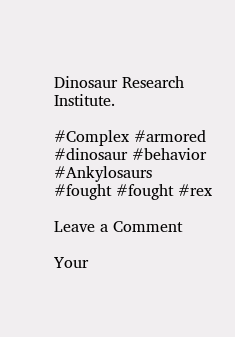Dinosaur Research Institute.

#Complex #armored #dinosaur #behavior #Ankylosaurs #fought #fought #rex

Leave a Comment

Your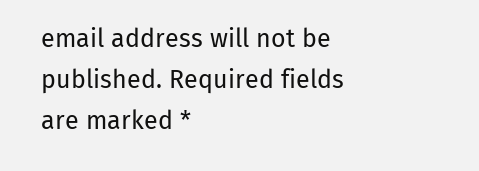email address will not be published. Required fields are marked *